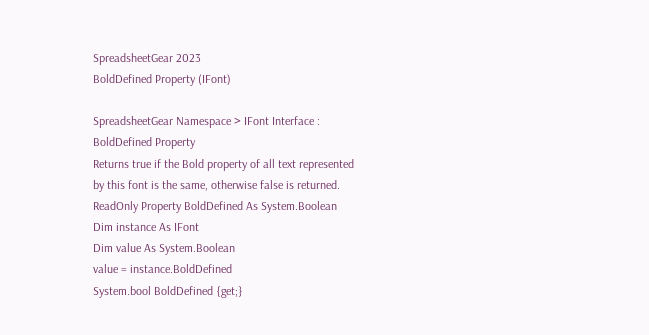SpreadsheetGear 2023
BoldDefined Property (IFont)

SpreadsheetGear Namespace > IFont Interface : BoldDefined Property
Returns true if the Bold property of all text represented by this font is the same, otherwise false is returned.
ReadOnly Property BoldDefined As System.Boolean
Dim instance As IFont
Dim value As System.Boolean
value = instance.BoldDefined
System.bool BoldDefined {get;}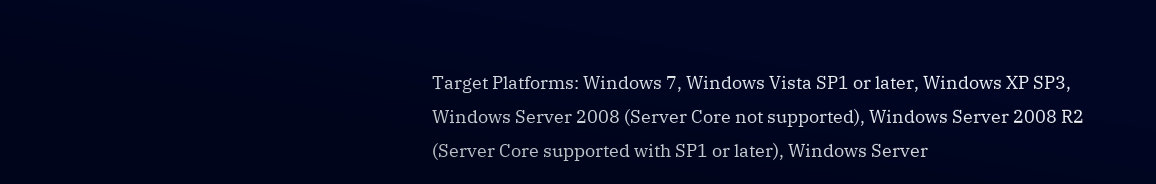Target Platforms: Windows 7, Windows Vista SP1 or later, Windows XP SP3, Windows Server 2008 (Server Core not supported), Windows Server 2008 R2 (Server Core supported with SP1 or later), Windows Server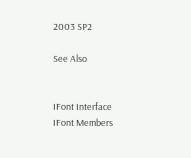2003 SP2

See Also


IFont Interface
IFont Members